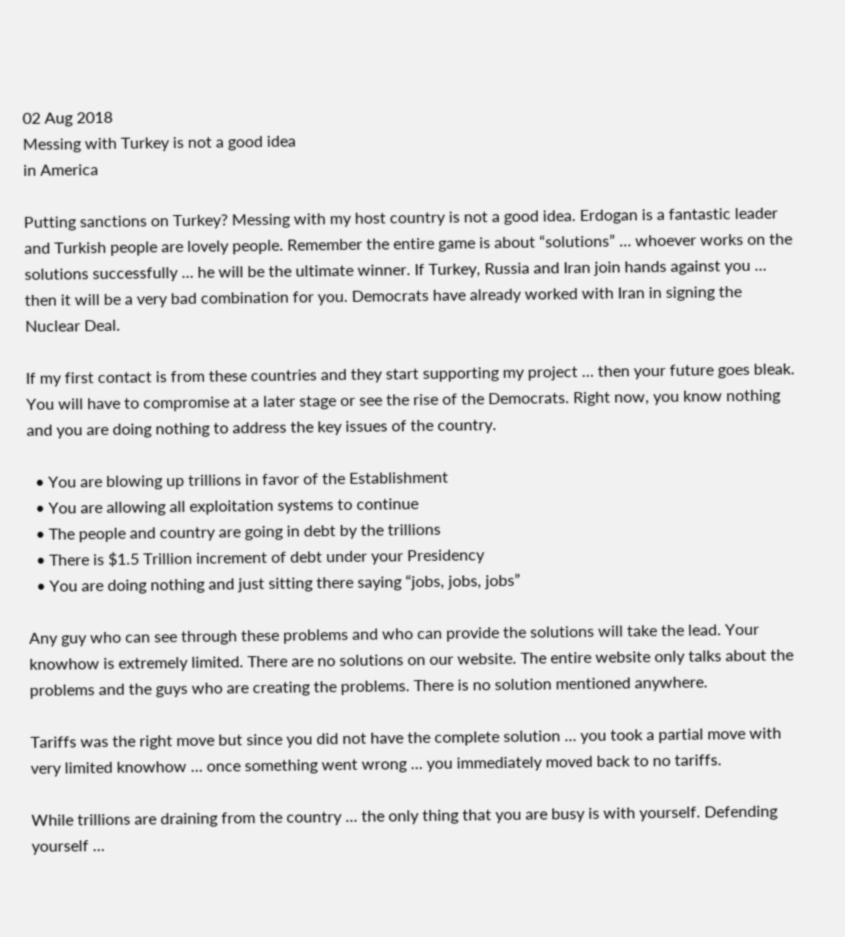02 Aug 2018
Messing with Turkey is not a good idea
in America

Putting sanctions on Turkey? Messing with my host country is not a good idea. Erdogan is a fantastic leader and Turkish people are lovely people. Remember the entire game is about “solutions” … whoever works on the solutions successfully … he will be the ultimate winner. If Turkey, Russia and Iran join hands against you … then it will be a very bad combination for you. Democrats have already worked with Iran in signing the Nuclear Deal.

If my first contact is from these countries and they start supporting my project … then your future goes bleak. You will have to compromise at a later stage or see the rise of the Democrats. Right now, you know nothing and you are doing nothing to address the key issues of the country.

  • You are blowing up trillions in favor of the Establishment
  • You are allowing all exploitation systems to continue
  • The people and country are going in debt by the trillions
  • There is $1.5 Trillion increment of debt under your Presidency
  • You are doing nothing and just sitting there saying “jobs, jobs, jobs”

Any guy who can see through these problems and who can provide the solutions will take the lead. Your knowhow is extremely limited. There are no solutions on our website. The entire website only talks about the problems and the guys who are creating the problems. There is no solution mentioned anywhere.

Tariffs was the right move but since you did not have the complete solution … you took a partial move with very limited knowhow … once something went wrong … you immediately moved back to no tariffs.

While trillions are draining from the country … the only thing that you are busy is with yourself. Defending yourself …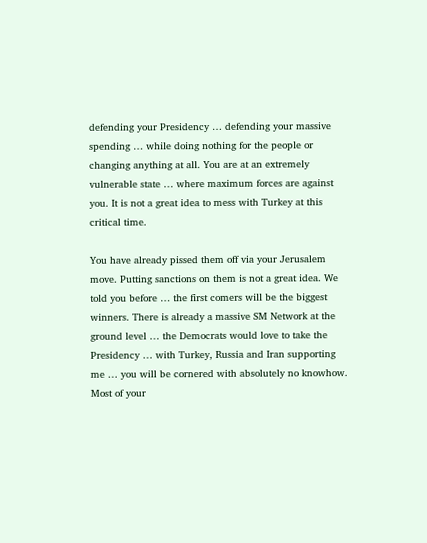defending your Presidency … defending your massive spending … while doing nothing for the people or changing anything at all. You are at an extremely vulnerable state … where maximum forces are against you. It is not a great idea to mess with Turkey at this critical time.

You have already pissed them off via your Jerusalem move. Putting sanctions on them is not a great idea. We told you before … the first comers will be the biggest winners. There is already a massive SM Network at the ground level … the Democrats would love to take the Presidency … with Turkey, Russia and Iran supporting me … you will be cornered with absolutely no knowhow. Most of your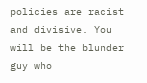policies are racist and divisive. You will be the blunder guy who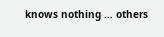knows nothing … others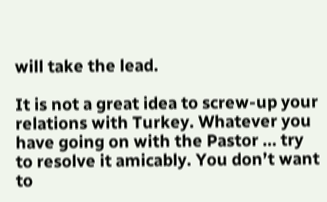will take the lead.

It is not a great idea to screw-up your relations with Turkey. Whatever you have going on with the Pastor … try to resolve it amicably. You don’t want to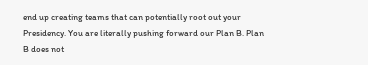end up creating teams that can potentially root out your Presidency. You are literally pushing forward our Plan B. Plan B does not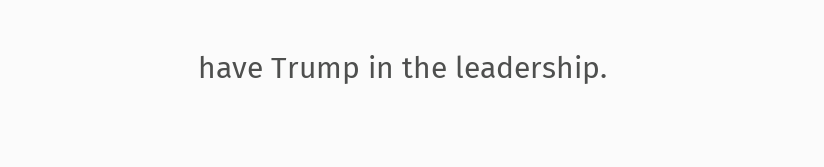have Trump in the leadership.